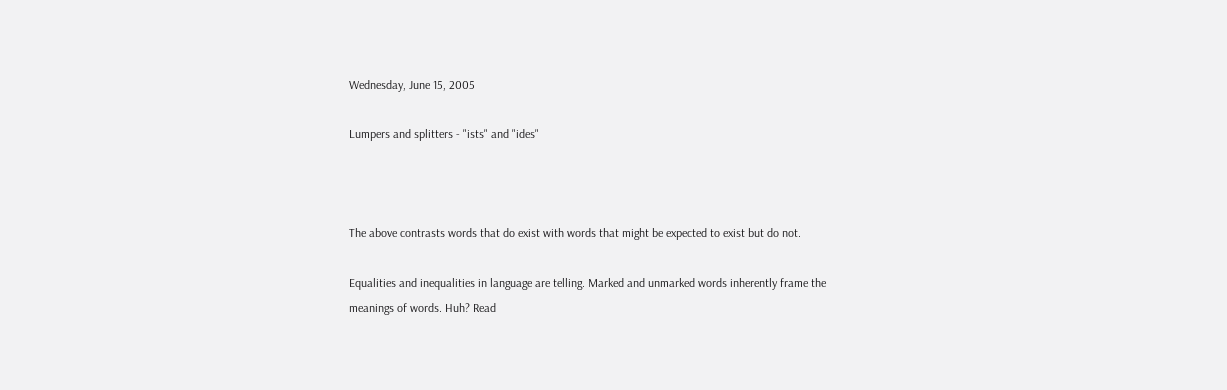Wednesday, June 15, 2005

Lumpers and splitters - "ists" and "ides"



The above contrasts words that do exist with words that might be expected to exist but do not.

Equalities and inequalities in language are telling. Marked and unmarked words inherently frame the meanings of words. Huh? Read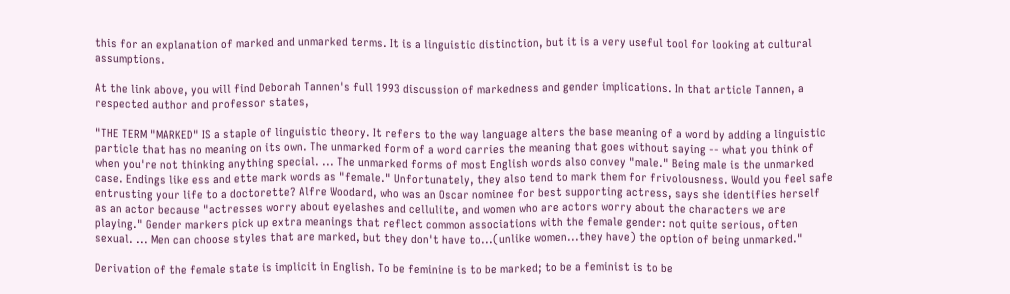this for an explanation of marked and unmarked terms. It is a linguistic distinction, but it is a very useful tool for looking at cultural assumptions.

At the link above, you will find Deborah Tannen's full 1993 discussion of markedness and gender implications. In that article Tannen, a respected author and professor states,

"THE TERM "MARKED" IS a staple of linguistic theory. It refers to the way language alters the base meaning of a word by adding a linguistic particle that has no meaning on its own. The unmarked form of a word carries the meaning that goes without saying -- what you think of when you're not thinking anything special. ... The unmarked forms of most English words also convey "male." Being male is the unmarked case. Endings like ess and ette mark words as "female." Unfortunately, they also tend to mark them for frivolousness. Would you feel safe entrusting your life to a doctorette? Alfre Woodard, who was an Oscar nominee for best supporting actress, says she identifies herself as an actor because "actresses worry about eyelashes and cellulite, and women who are actors worry about the characters we are playing." Gender markers pick up extra meanings that reflect common associations with the female gender: not quite serious, often sexual. ... Men can choose styles that are marked, but they don't have to...(unlike women...they have) the option of being unmarked."

Derivation of the female state is implicit in English. To be feminine is to be marked; to be a feminist is to be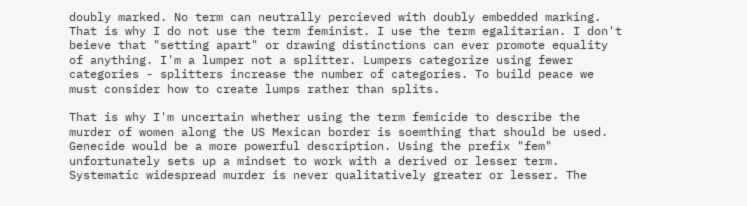doubly marked. No term can neutrally percieved with doubly embedded marking. That is why I do not use the term feminist. I use the term egalitarian. I don't beieve that "setting apart" or drawing distinctions can ever promote equality of anything. I'm a lumper not a splitter. Lumpers categorize using fewer categories - splitters increase the number of categories. To build peace we must consider how to create lumps rather than splits.

That is why I'm uncertain whether using the term femicide to describe the murder of women along the US Mexican border is soemthing that should be used. Genecide would be a more powerful description. Using the prefix "fem" unfortunately sets up a mindset to work with a derived or lesser term. Systematic widespread murder is never qualitatively greater or lesser. The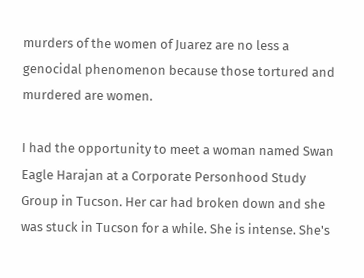murders of the women of Juarez are no less a genocidal phenomenon because those tortured and murdered are women.

I had the opportunity to meet a woman named Swan Eagle Harajan at a Corporate Personhood Study Group in Tucson. Her car had broken down and she was stuck in Tucson for a while. She is intense. She's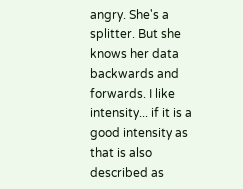angry. She's a splitter. But she knows her data backwards and forwards. I like intensity... if it is a good intensity as that is also described as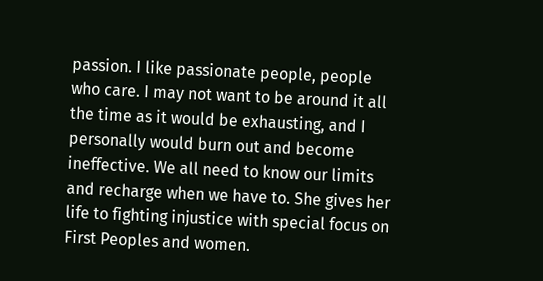passion. I like passionate people, people who care. I may not want to be around it all the time as it would be exhausting, and I personally would burn out and become ineffective. We all need to know our limits and recharge when we have to. She gives her life to fighting injustice with special focus on First Peoples and women.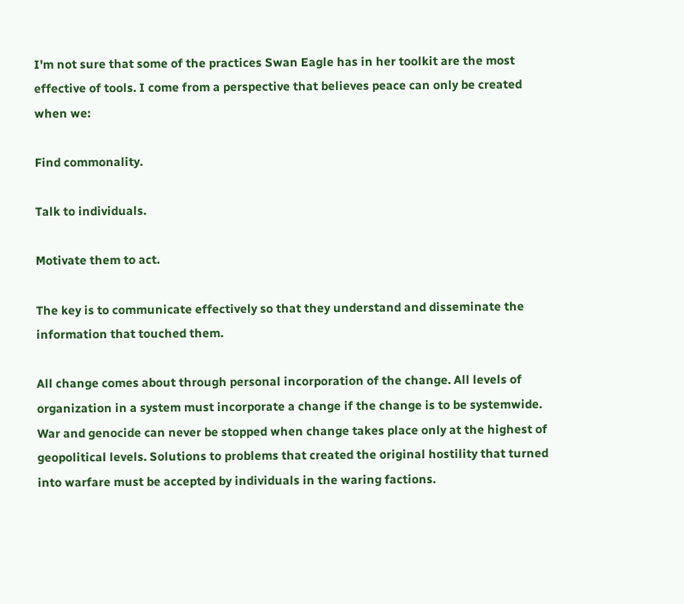I'm not sure that some of the practices Swan Eagle has in her toolkit are the most effective of tools. I come from a perspective that believes peace can only be created when we:

Find commonality.

Talk to individuals.

Motivate them to act.

The key is to communicate effectively so that they understand and disseminate the information that touched them.

All change comes about through personal incorporation of the change. All levels of organization in a system must incorporate a change if the change is to be systemwide. War and genocide can never be stopped when change takes place only at the highest of geopolitical levels. Solutions to problems that created the original hostility that turned into warfare must be accepted by individuals in the waring factions.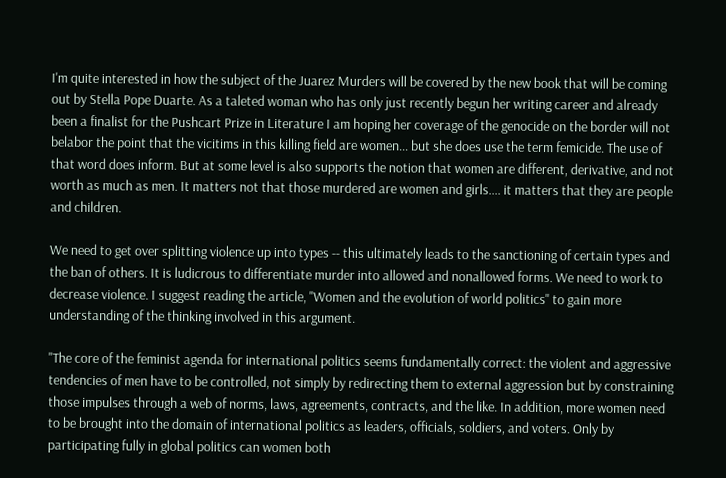I'm quite interested in how the subject of the Juarez Murders will be covered by the new book that will be coming out by Stella Pope Duarte. As a taleted woman who has only just recently begun her writing career and already been a finalist for the Pushcart Prize in Literature I am hoping her coverage of the genocide on the border will not belabor the point that the vicitims in this killing field are women... but she does use the term femicide. The use of that word does inform. But at some level is also supports the notion that women are different, derivative, and not worth as much as men. It matters not that those murdered are women and girls.... it matters that they are people and children.

We need to get over splitting violence up into types -- this ultimately leads to the sanctioning of certain types and the ban of others. It is ludicrous to differentiate murder into allowed and nonallowed forms. We need to work to decrease violence. I suggest reading the article, "Women and the evolution of world politics" to gain more understanding of the thinking involved in this argument.

"The core of the feminist agenda for international politics seems fundamentally correct: the violent and aggressive tendencies of men have to be controlled, not simply by redirecting them to external aggression but by constraining those impulses through a web of norms, laws, agreements, contracts, and the like. In addition, more women need to be brought into the domain of international politics as leaders, officials, soldiers, and voters. Only by participating fully in global politics can women both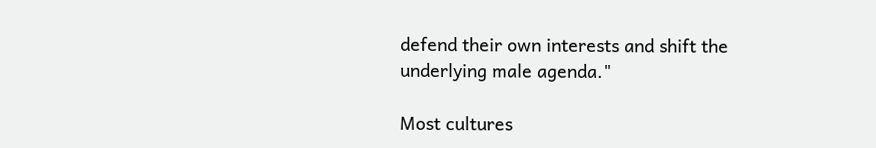defend their own interests and shift the underlying male agenda."

Most cultures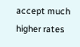accept much higher rates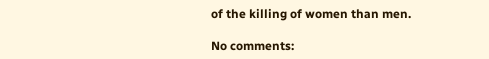of the killing of women than men.

No comments: